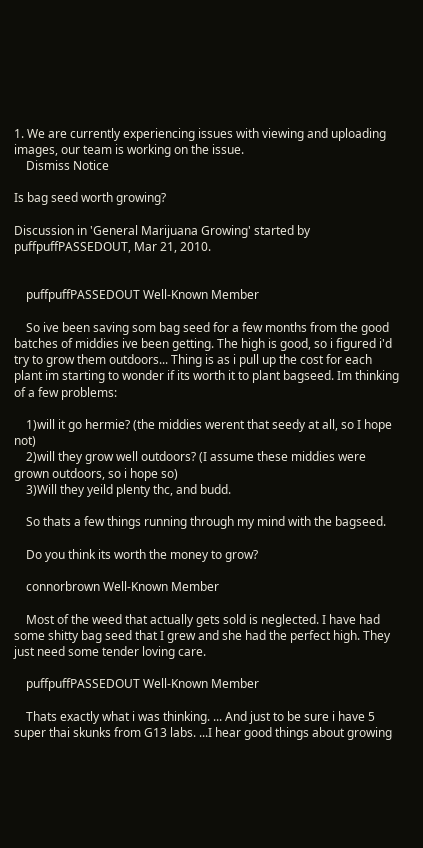1. We are currently experiencing issues with viewing and uploading images, our team is working on the issue.
    Dismiss Notice

Is bag seed worth growing?

Discussion in 'General Marijuana Growing' started by puffpuffPASSEDOUT, Mar 21, 2010.


    puffpuffPASSEDOUT Well-Known Member

    So ive been saving som bag seed for a few months from the good batches of middies ive been getting. The high is good, so i figured i'd try to grow them outdoors... Thing is as i pull up the cost for each plant im starting to wonder if its worth it to plant bagseed. Im thinking of a few problems:

    1)will it go hermie? (the middies werent that seedy at all, so I hope not)
    2)will they grow well outdoors? (I assume these middies were grown outdoors, so i hope so)
    3)Will they yeild plenty thc, and budd.

    So thats a few things running through my mind with the bagseed.

    Do you think its worth the money to grow?

    connorbrown Well-Known Member

    Most of the weed that actually gets sold is neglected. I have had some shitty bag seed that I grew and she had the perfect high. They just need some tender loving care.

    puffpuffPASSEDOUT Well-Known Member

    Thats exactly what i was thinking. ... And just to be sure i have 5 super thai skunks from G13 labs. ...I hear good things about growing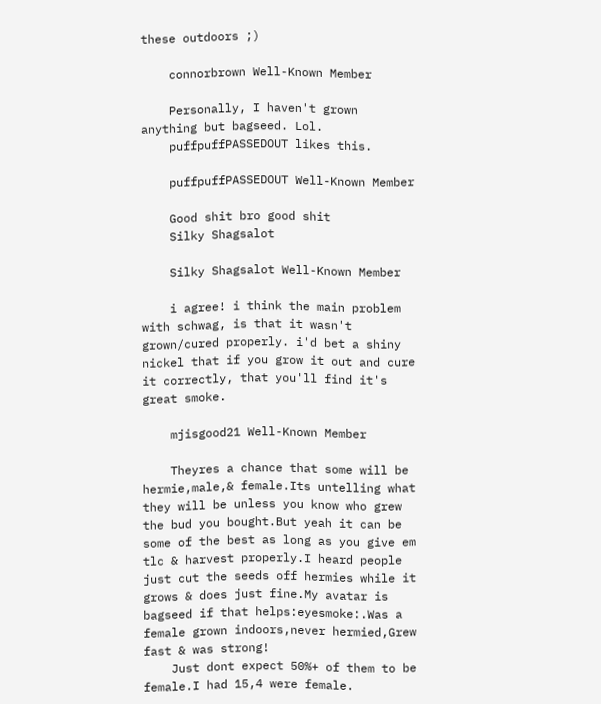these outdoors ;)

    connorbrown Well-Known Member

    Personally, I haven't grown anything but bagseed. Lol.
    puffpuffPASSEDOUT likes this.

    puffpuffPASSEDOUT Well-Known Member

    Good shit bro good shit
    Silky Shagsalot

    Silky Shagsalot Well-Known Member

    i agree! i think the main problem with schwag, is that it wasn't grown/cured properly. i'd bet a shiny nickel that if you grow it out and cure it correctly, that you'll find it's great smoke.

    mjisgood21 Well-Known Member

    Theyres a chance that some will be hermie,male,& female.Its untelling what they will be unless you know who grew the bud you bought.But yeah it can be some of the best as long as you give em tlc & harvest properly.I heard people just cut the seeds off hermies while it grows & does just fine.My avatar is bagseed if that helps:eyesmoke:.Was a female grown indoors,never hermied,Grew fast & was strong!
    Just dont expect 50%+ of them to be female.I had 15,4 were female.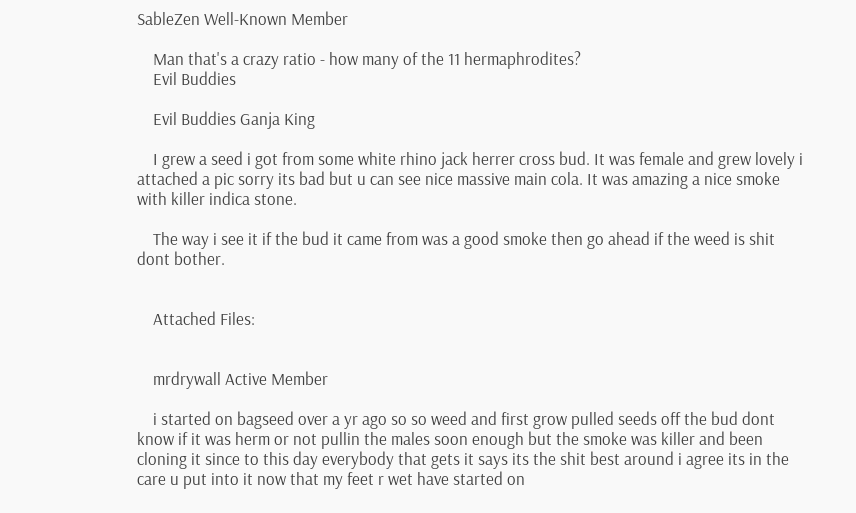SableZen Well-Known Member

    Man that's a crazy ratio - how many of the 11 hermaphrodites?
    Evil Buddies

    Evil Buddies Ganja King

    I grew a seed i got from some white rhino jack herrer cross bud. It was female and grew lovely i attached a pic sorry its bad but u can see nice massive main cola. It was amazing a nice smoke with killer indica stone.

    The way i see it if the bud it came from was a good smoke then go ahead if the weed is shit dont bother.


    Attached Files:


    mrdrywall Active Member

    i started on bagseed over a yr ago so so weed and first grow pulled seeds off the bud dont know if it was herm or not pullin the males soon enough but the smoke was killer and been cloning it since to this day everybody that gets it says its the shit best around i agree its in the care u put into it now that my feet r wet have started on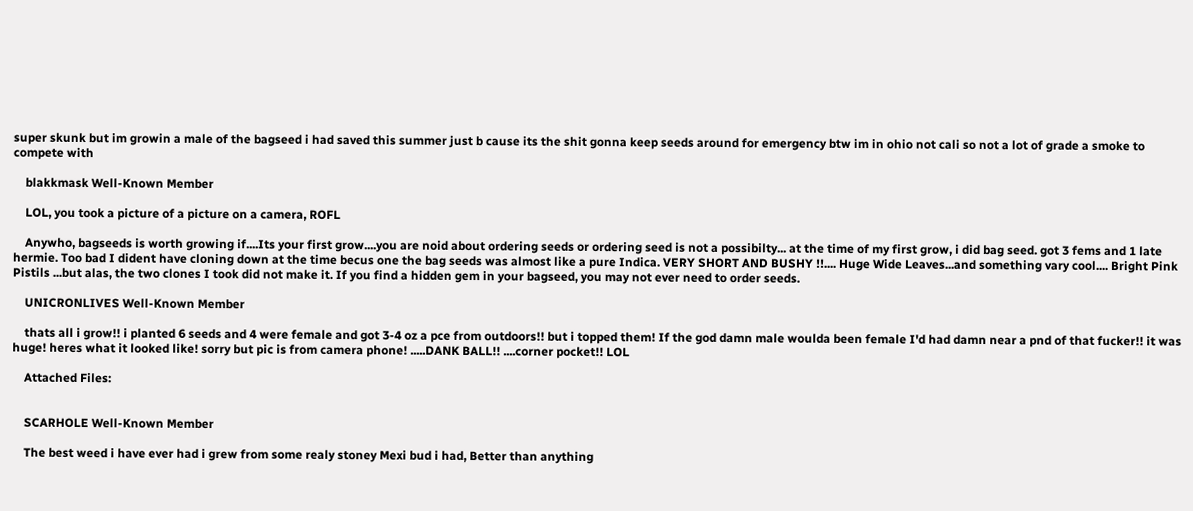super skunk but im growin a male of the bagseed i had saved this summer just b cause its the shit gonna keep seeds around for emergency btw im in ohio not cali so not a lot of grade a smoke to compete with

    blakkmask Well-Known Member

    LOL, you took a picture of a picture on a camera, ROFL

    Anywho, bagseeds is worth growing if....Its your first grow....you are noid about ordering seeds or ordering seed is not a possibilty... at the time of my first grow, i did bag seed. got 3 fems and 1 late hermie. Too bad I dident have cloning down at the time becus one the bag seeds was almost like a pure Indica. VERY SHORT AND BUSHY !!.... Huge Wide Leaves...and something vary cool.... Bright Pink Pistils ...but alas, the two clones I took did not make it. If you find a hidden gem in your bagseed, you may not ever need to order seeds.

    UNICRONLIVES Well-Known Member

    thats all i grow!! i planted 6 seeds and 4 were female and got 3-4 oz a pce from outdoors!! but i topped them! If the god damn male woulda been female I'd had damn near a pnd of that fucker!! it was huge! heres what it looked like! sorry but pic is from camera phone! .....DANK BALL!! ....corner pocket!! LOL

    Attached Files:


    SCARHOLE Well-Known Member

    The best weed i have ever had i grew from some realy stoney Mexi bud i had, Better than anything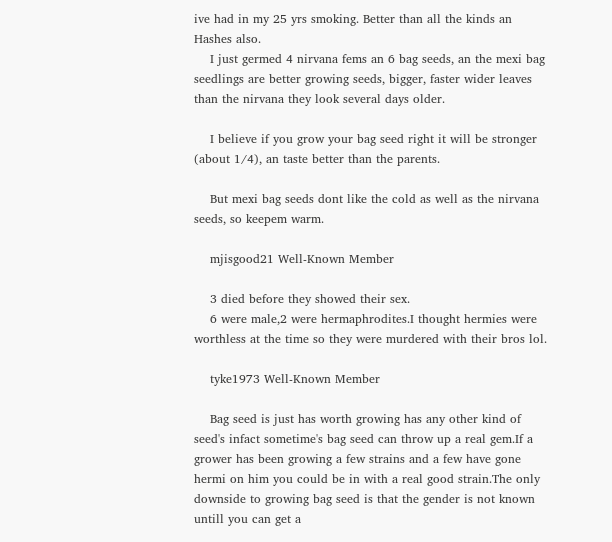ive had in my 25 yrs smoking. Better than all the kinds an Hashes also.
    I just germed 4 nirvana fems an 6 bag seeds, an the mexi bag seedlings are better growing seeds, bigger, faster wider leaves than the nirvana they look several days older.

    I believe if you grow your bag seed right it will be stronger (about 1/4), an taste better than the parents.

    But mexi bag seeds dont like the cold as well as the nirvana seeds, so keepem warm.

    mjisgood21 Well-Known Member

    3 died before they showed their sex.
    6 were male,2 were hermaphrodites.I thought hermies were worthless at the time so they were murdered with their bros lol.

    tyke1973 Well-Known Member

    Bag seed is just has worth growing has any other kind of seed's infact sometime's bag seed can throw up a real gem.If a grower has been growing a few strains and a few have gone hermi on him you could be in with a real good strain.The only downside to growing bag seed is that the gender is not known untill you can get a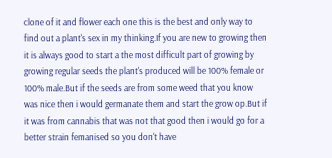clone of it and flower each one this is the best and only way to find out a plant's sex in my thinking.If you are new to growing then it is always good to start a the most difficult part of growing by growing regular seeds the plant's produced will be 100% female or 100% male.But if the seeds are from some weed that you know was nice then i would germanate them and start the grow op.But if it was from cannabis that was not that good then i would go for a better strain femanised so you don't have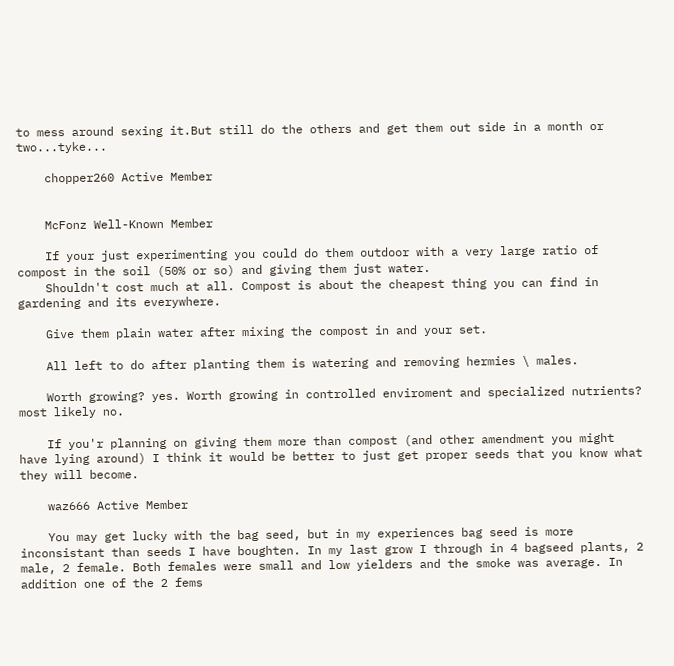to mess around sexing it.But still do the others and get them out side in a month or two...tyke...

    chopper260 Active Member


    McFonz Well-Known Member

    If your just experimenting you could do them outdoor with a very large ratio of compost in the soil (50% or so) and giving them just water.
    Shouldn't cost much at all. Compost is about the cheapest thing you can find in gardening and its everywhere.

    Give them plain water after mixing the compost in and your set.

    All left to do after planting them is watering and removing hermies \ males.

    Worth growing? yes. Worth growing in controlled enviroment and specialized nutrients? most likely no.

    If you'r planning on giving them more than compost (and other amendment you might have lying around) I think it would be better to just get proper seeds that you know what they will become.

    waz666 Active Member

    You may get lucky with the bag seed, but in my experiences bag seed is more inconsistant than seeds I have boughten. In my last grow I through in 4 bagseed plants, 2 male, 2 female. Both females were small and low yielders and the smoke was average. In addition one of the 2 fems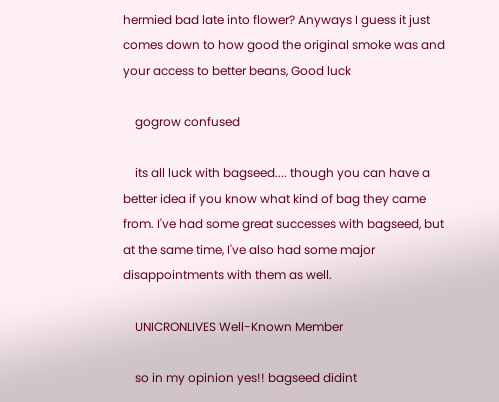hermied bad late into flower? Anyways I guess it just comes down to how good the original smoke was and your access to better beans, Good luck

    gogrow confused

    its all luck with bagseed.... though you can have a better idea if you know what kind of bag they came from. I've had some great successes with bagseed, but at the same time, I've also had some major disappointments with them as well.

    UNICRONLIVES Well-Known Member

    so in my opinion yes!! bagseed didint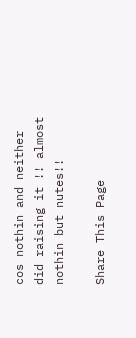cos nothin and neither did raising it !! almost nothin but nutes!!

Share This Page